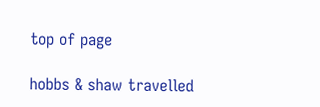top of page

hobbs & shaw travelled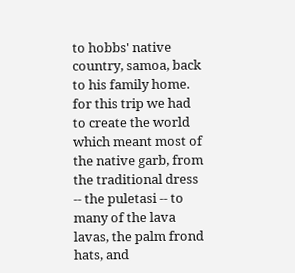to hobbs' native country, samoa, back to his family home. for this trip we had to create the world which meant most of the native garb, from the traditional dress -- the puletasi -- to many of the lava lavas, the palm frond hats, and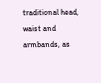traditional head, waist and armbands, as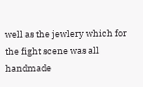well as the jewlery which for the fight scene was all handmade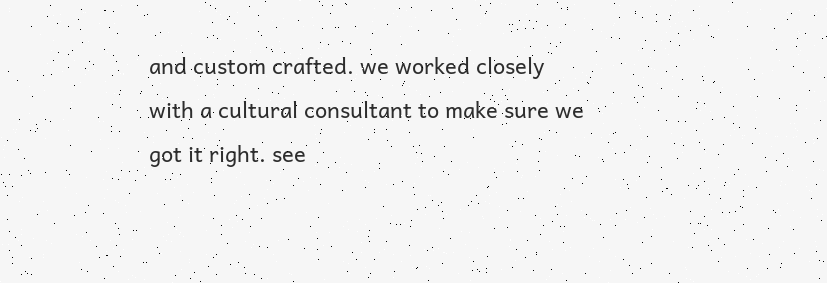and custom crafted. we worked closely with a cultural consultant to make sure we got it right. see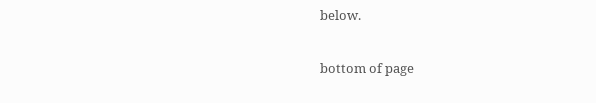below.

bottom of page